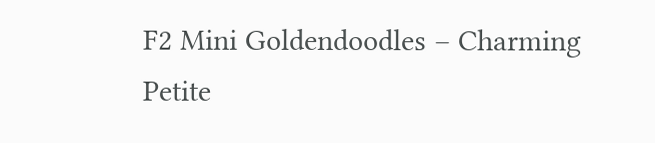F2 Mini Goldendoodles – Charming Petite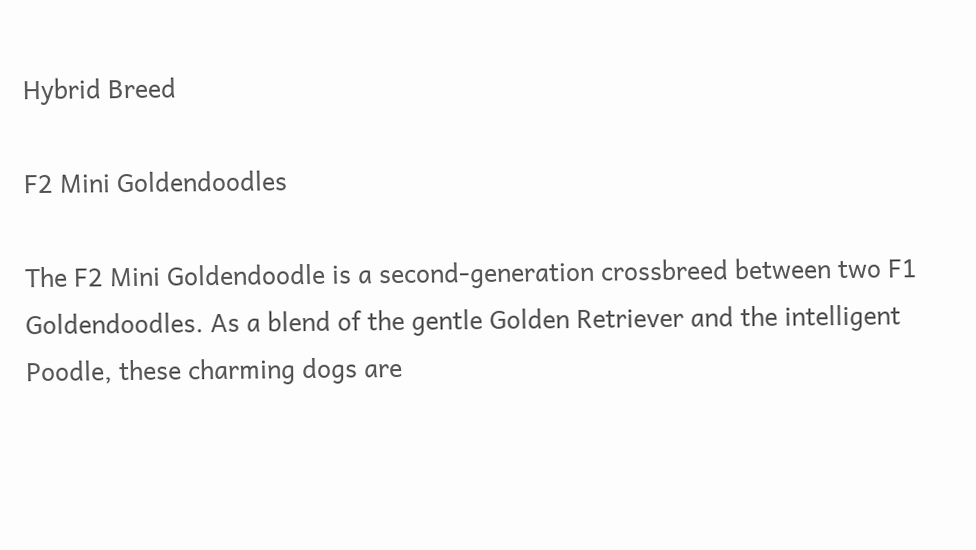Hybrid Breed

F2 Mini Goldendoodles

The F2 Mini Goldendoodle is a second-generation crossbreed between two F1 Goldendoodles. As a blend of the gentle Golden Retriever and the intelligent Poodle, these charming dogs are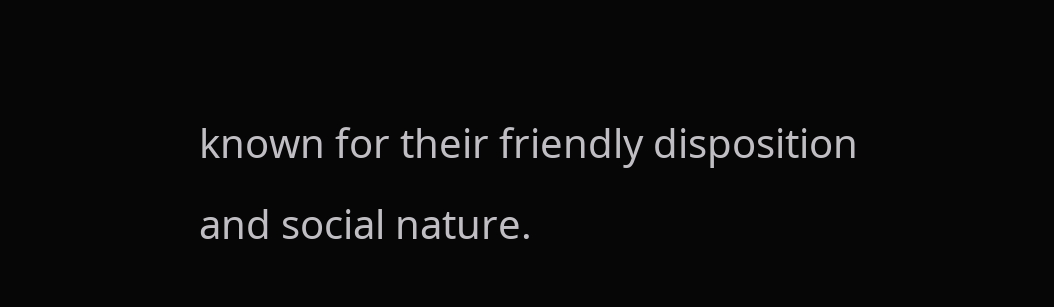known for their friendly disposition and social nature.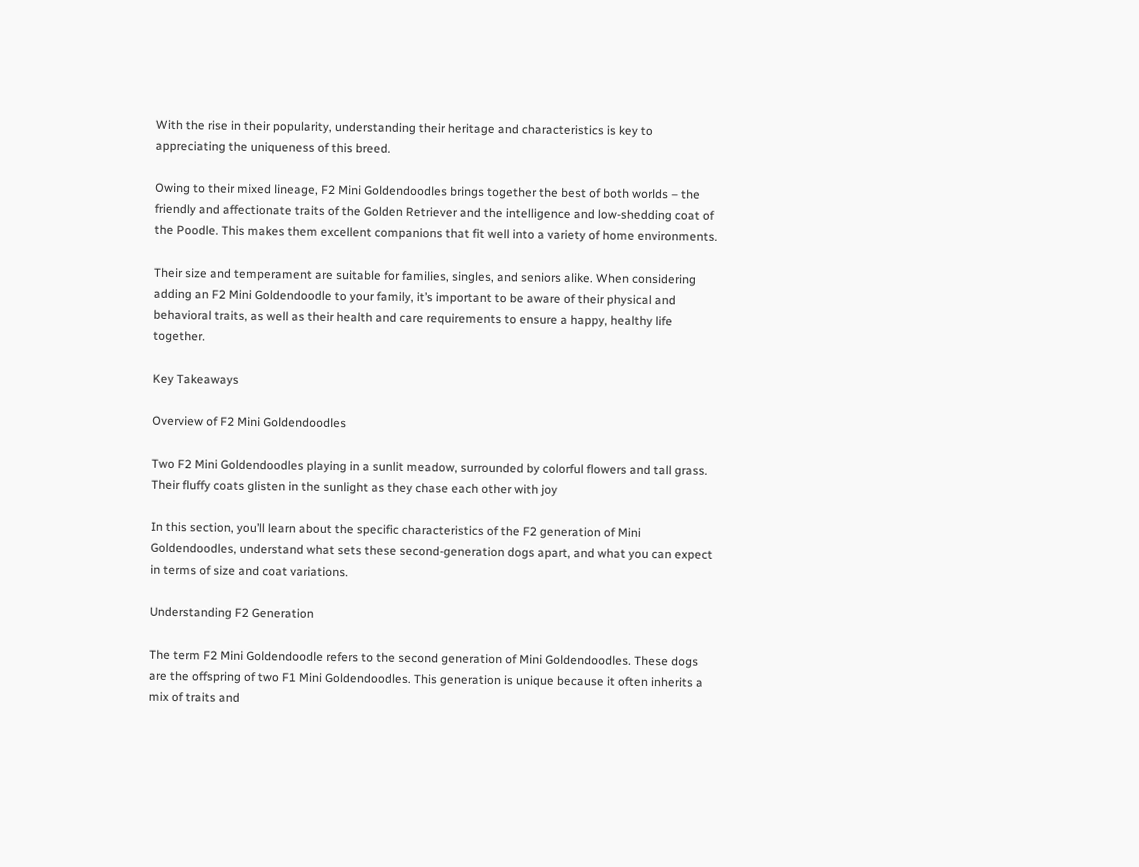With the rise in their popularity, understanding their heritage and characteristics is key to appreciating the uniqueness of this breed.

Owing to their mixed lineage, F2 Mini Goldendoodles brings together the best of both worlds – the friendly and affectionate traits of the Golden Retriever and the intelligence and low-shedding coat of the Poodle. This makes them excellent companions that fit well into a variety of home environments.

Their size and temperament are suitable for families, singles, and seniors alike. When considering adding an F2 Mini Goldendoodle to your family, it’s important to be aware of their physical and behavioral traits, as well as their health and care requirements to ensure a happy, healthy life together.

Key Takeaways

Overview of F2 Mini Goldendoodles

Two F2 Mini Goldendoodles playing in a sunlit meadow, surrounded by colorful flowers and tall grass. Their fluffy coats glisten in the sunlight as they chase each other with joy

In this section, you’ll learn about the specific characteristics of the F2 generation of Mini Goldendoodles, understand what sets these second-generation dogs apart, and what you can expect in terms of size and coat variations.

Understanding F2 Generation

The term F2 Mini Goldendoodle refers to the second generation of Mini Goldendoodles. These dogs are the offspring of two F1 Mini Goldendoodles. This generation is unique because it often inherits a mix of traits and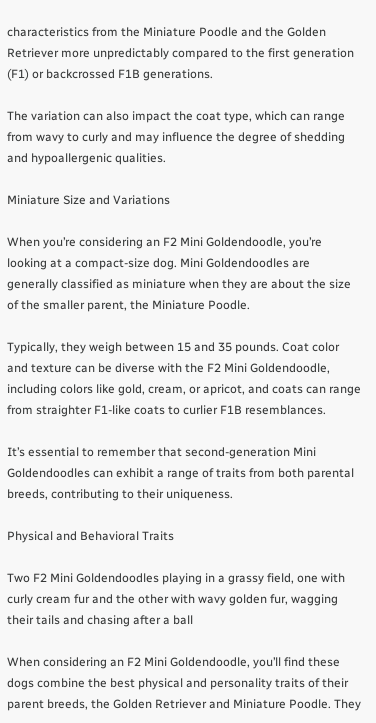characteristics from the Miniature Poodle and the Golden Retriever more unpredictably compared to the first generation (F1) or backcrossed F1B generations.

The variation can also impact the coat type, which can range from wavy to curly and may influence the degree of shedding and hypoallergenic qualities.

Miniature Size and Variations

When you’re considering an F2 Mini Goldendoodle, you’re looking at a compact-size dog. Mini Goldendoodles are generally classified as miniature when they are about the size of the smaller parent, the Miniature Poodle.

Typically, they weigh between 15 and 35 pounds. Coat color and texture can be diverse with the F2 Mini Goldendoodle, including colors like gold, cream, or apricot, and coats can range from straighter F1-like coats to curlier F1B resemblances.

It’s essential to remember that second-generation Mini Goldendoodles can exhibit a range of traits from both parental breeds, contributing to their uniqueness.

Physical and Behavioral Traits

Two F2 Mini Goldendoodles playing in a grassy field, one with curly cream fur and the other with wavy golden fur, wagging their tails and chasing after a ball

When considering an F2 Mini Goldendoodle, you’ll find these dogs combine the best physical and personality traits of their parent breeds, the Golden Retriever and Miniature Poodle. They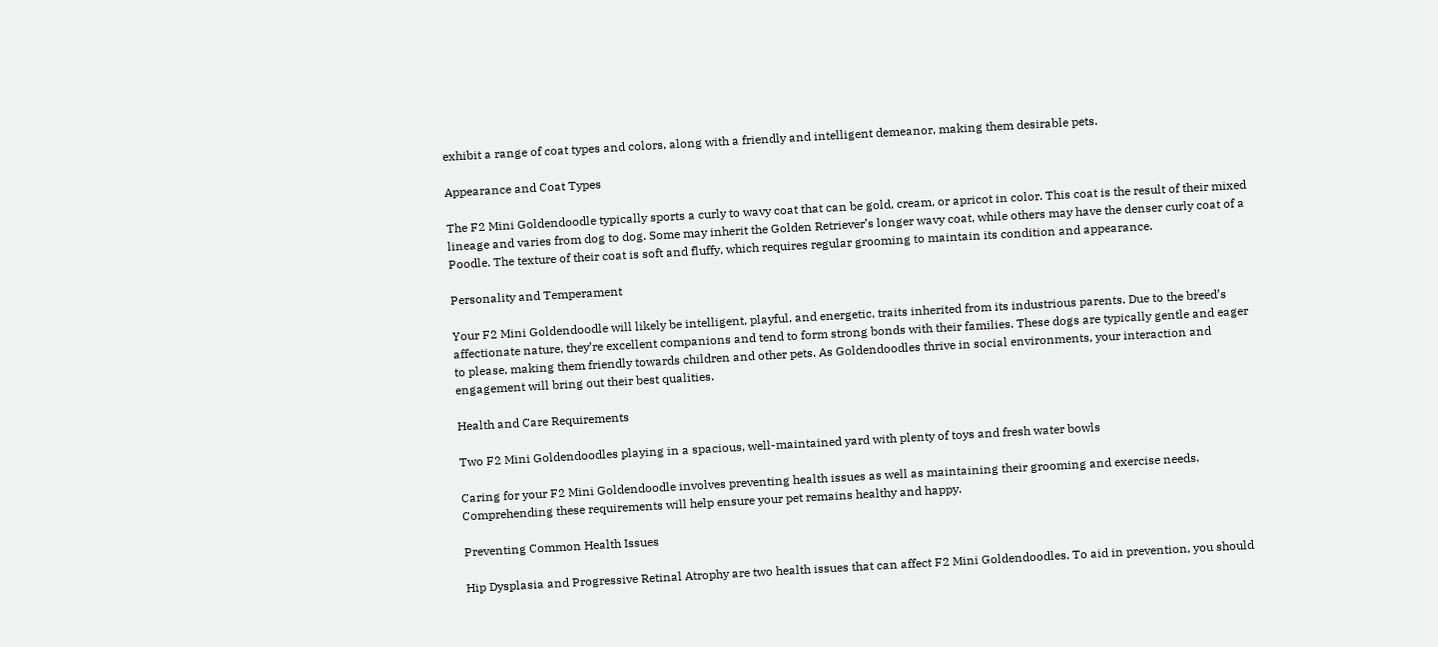exhibit a range of coat types and colors, along with a friendly and intelligent demeanor, making them desirable pets.

Appearance and Coat Types

The F2 Mini Goldendoodle typically sports a curly to wavy coat that can be gold, cream, or apricot in color. This coat is the result of their mixed lineage and varies from dog to dog. Some may inherit the Golden Retriever’s longer wavy coat, while others may have the denser curly coat of a Poodle. The texture of their coat is soft and fluffy, which requires regular grooming to maintain its condition and appearance.

Personality and Temperament

Your F2 Mini Goldendoodle will likely be intelligent, playful, and energetic, traits inherited from its industrious parents. Due to the breed’s affectionate nature, they’re excellent companions and tend to form strong bonds with their families. These dogs are typically gentle and eager to please, making them friendly towards children and other pets. As Goldendoodles thrive in social environments, your interaction and engagement will bring out their best qualities.

Health and Care Requirements

Two F2 Mini Goldendoodles playing in a spacious, well-maintained yard with plenty of toys and fresh water bowls

Caring for your F2 Mini Goldendoodle involves preventing health issues as well as maintaining their grooming and exercise needs. Comprehending these requirements will help ensure your pet remains healthy and happy.

Preventing Common Health Issues

Hip Dysplasia and Progressive Retinal Atrophy are two health issues that can affect F2 Mini Goldendoodles. To aid in prevention, you should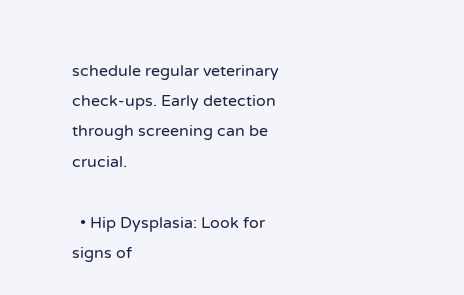schedule regular veterinary check-ups. Early detection through screening can be crucial.

  • Hip Dysplasia: Look for signs of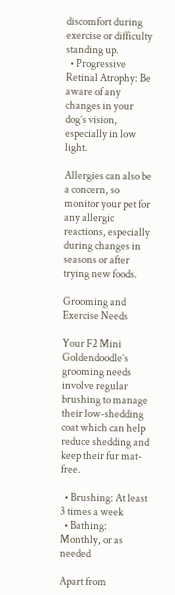discomfort during exercise or difficulty standing up.
  • Progressive Retinal Atrophy: Be aware of any changes in your dog’s vision, especially in low light.

Allergies can also be a concern, so monitor your pet for any allergic reactions, especially during changes in seasons or after trying new foods.

Grooming and Exercise Needs

Your F2 Mini Goldendoodle’s grooming needs involve regular brushing to manage their low-shedding coat which can help reduce shedding and keep their fur mat-free.

  • Brushing: At least 3 times a week
  • Bathing: Monthly, or as needed

Apart from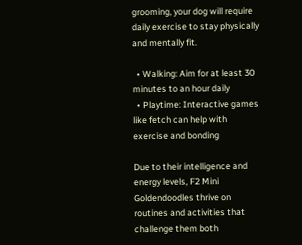grooming, your dog will require daily exercise to stay physically and mentally fit.

  • Walking: Aim for at least 30 minutes to an hour daily
  • Playtime: Interactive games like fetch can help with exercise and bonding

Due to their intelligence and energy levels, F2 Mini Goldendoodles thrive on routines and activities that challenge them both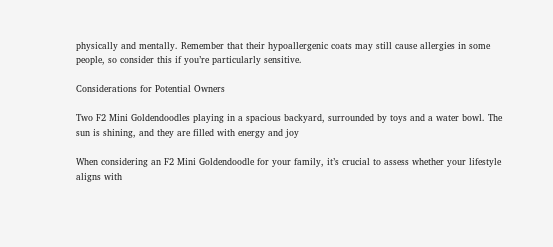physically and mentally. Remember that their hypoallergenic coats may still cause allergies in some people, so consider this if you’re particularly sensitive.

Considerations for Potential Owners

Two F2 Mini Goldendoodles playing in a spacious backyard, surrounded by toys and a water bowl. The sun is shining, and they are filled with energy and joy

When considering an F2 Mini Goldendoodle for your family, it’s crucial to assess whether your lifestyle aligns with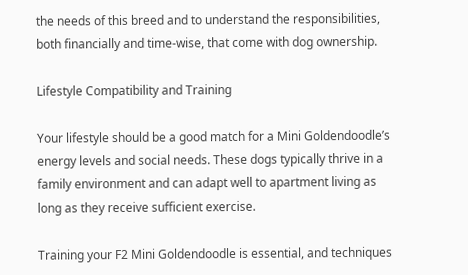the needs of this breed and to understand the responsibilities, both financially and time-wise, that come with dog ownership.

Lifestyle Compatibility and Training

Your lifestyle should be a good match for a Mini Goldendoodle’s energy levels and social needs. These dogs typically thrive in a family environment and can adapt well to apartment living as long as they receive sufficient exercise.

Training your F2 Mini Goldendoodle is essential, and techniques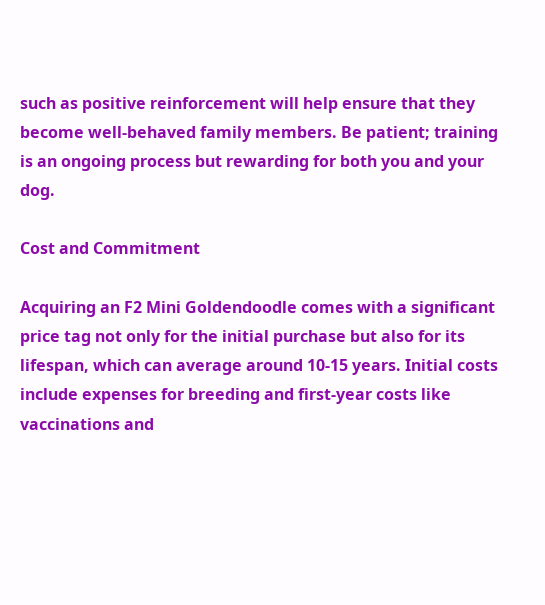such as positive reinforcement will help ensure that they become well-behaved family members. Be patient; training is an ongoing process but rewarding for both you and your dog.

Cost and Commitment

Acquiring an F2 Mini Goldendoodle comes with a significant price tag not only for the initial purchase but also for its lifespan, which can average around 10-15 years. Initial costs include expenses for breeding and first-year costs like vaccinations and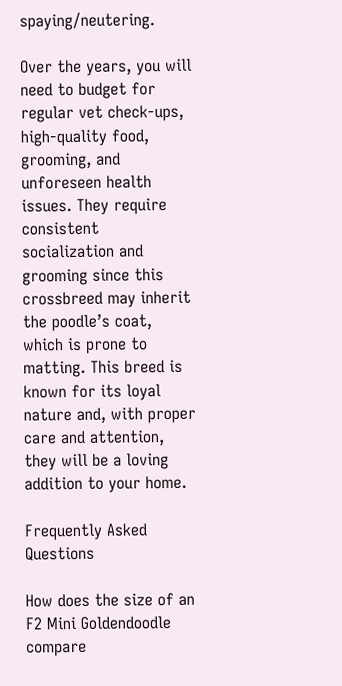spaying/neutering.

Over the years, you will need to budget for regular vet check-ups, high-quality food, grooming, and unforeseen health issues. They require consistent socialization and grooming since this crossbreed may inherit the poodle’s coat, which is prone to matting. This breed is known for its loyal nature and, with proper care and attention, they will be a loving addition to your home.

Frequently Asked Questions

How does the size of an F2 Mini Goldendoodle compare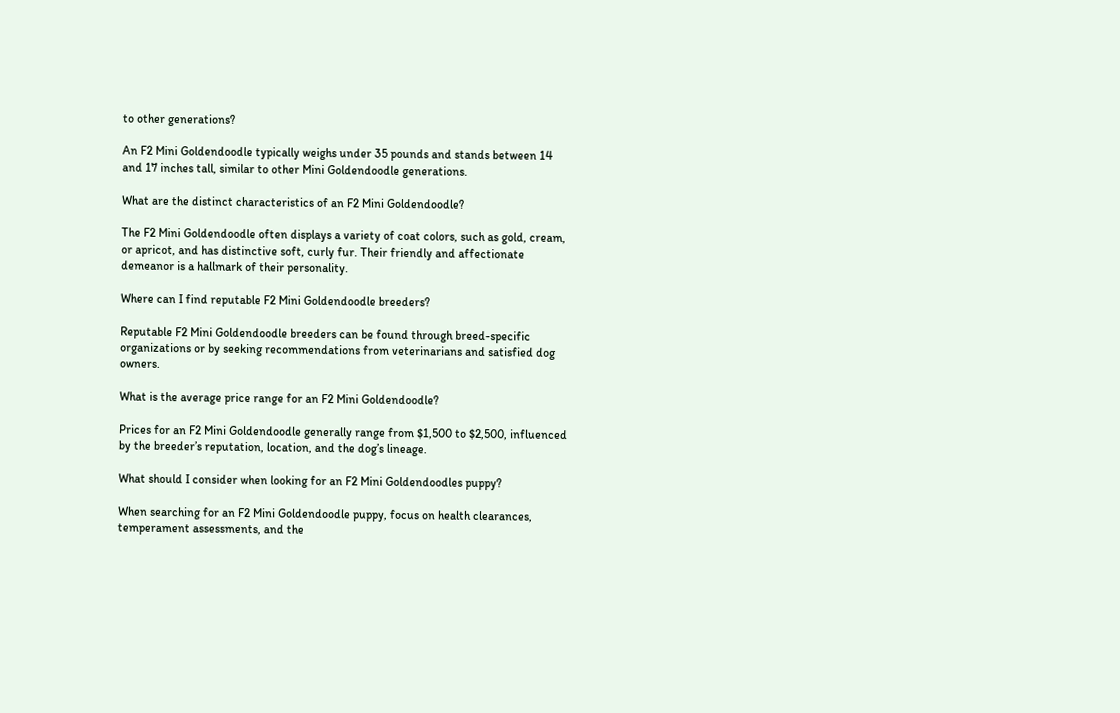to other generations?

An F2 Mini Goldendoodle typically weighs under 35 pounds and stands between 14 and 17 inches tall, similar to other Mini Goldendoodle generations.

What are the distinct characteristics of an F2 Mini Goldendoodle?

The F2 Mini Goldendoodle often displays a variety of coat colors, such as gold, cream, or apricot, and has distinctive soft, curly fur. Their friendly and affectionate demeanor is a hallmark of their personality.

Where can I find reputable F2 Mini Goldendoodle breeders?

Reputable F2 Mini Goldendoodle breeders can be found through breed-specific organizations or by seeking recommendations from veterinarians and satisfied dog owners.

What is the average price range for an F2 Mini Goldendoodle?

Prices for an F2 Mini Goldendoodle generally range from $1,500 to $2,500, influenced by the breeder’s reputation, location, and the dog’s lineage.

What should I consider when looking for an F2 Mini Goldendoodles puppy?

When searching for an F2 Mini Goldendoodle puppy, focus on health clearances, temperament assessments, and the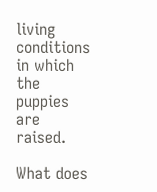living conditions in which the puppies are raised.

What does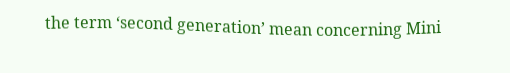the term ‘second generation’ mean concerning Mini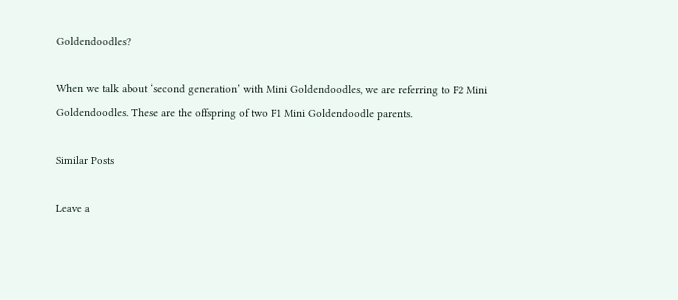Goldendoodles?

When we talk about ‘second generation’ with Mini Goldendoodles, we are referring to F2 Mini Goldendoodles. These are the offspring of two F1 Mini Goldendoodle parents.

Similar Posts

Leave a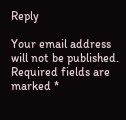Reply

Your email address will not be published. Required fields are marked *